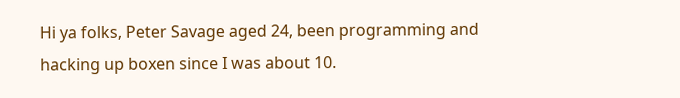Hi ya folks, Peter Savage aged 24, been programming and hacking up boxen since I was about 10.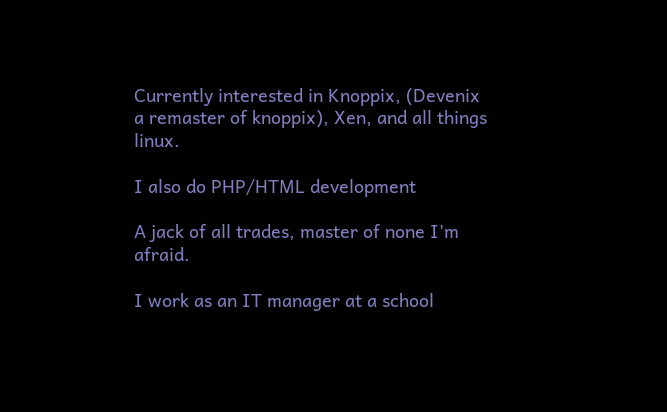Currently interested in Knoppix, (Devenix a remaster of knoppix), Xen, and all things linux.

I also do PHP/HTML development

A jack of all trades, master of none I'm afraid.

I work as an IT manager at a school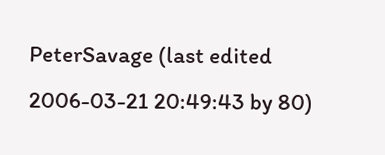PeterSavage (last edited 2006-03-21 20:49:43 by 80)